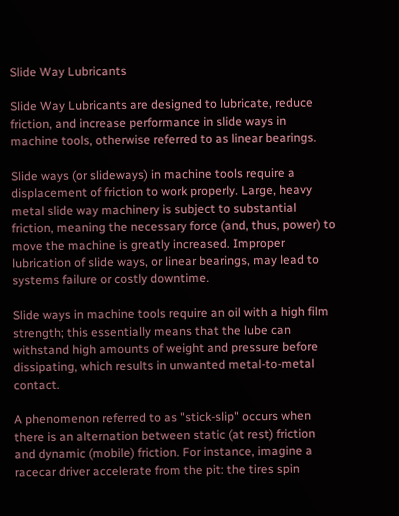Slide Way Lubricants

Slide Way Lubricants are designed to lubricate, reduce friction, and increase performance in slide ways in machine tools, otherwise referred to as linear bearings.

Slide ways (or slideways) in machine tools require a displacement of friction to work properly. Large, heavy metal slide way machinery is subject to substantial friction, meaning the necessary force (and, thus, power) to move the machine is greatly increased. Improper lubrication of slide ways, or linear bearings, may lead to systems failure or costly downtime.

Slide ways in machine tools require an oil with a high film strength; this essentially means that the lube can withstand high amounts of weight and pressure before dissipating, which results in unwanted metal-to-metal contact.

A phenomenon referred to as "stick-slip" occurs when there is an alternation between static (at rest) friction and dynamic (mobile) friction. For instance, imagine a racecar driver accelerate from the pit: the tires spin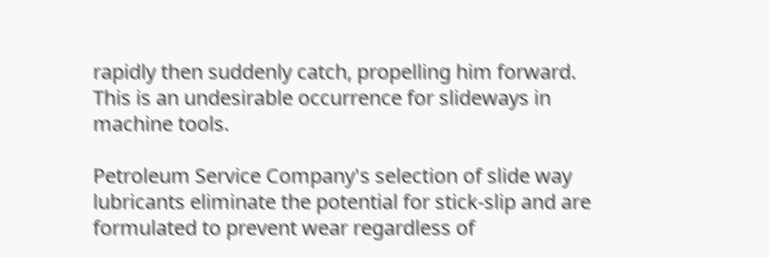rapidly then suddenly catch, propelling him forward. This is an undesirable occurrence for slideways in machine tools.

Petroleum Service Company's selection of slide way lubricants eliminate the potential for stick-slip and are formulated to prevent wear regardless of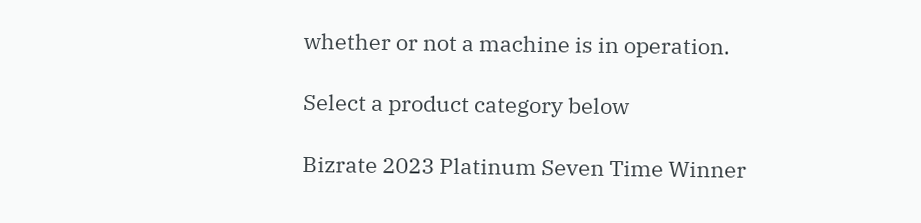whether or not a machine is in operation.

Select a product category below

Bizrate 2023 Platinum Seven Time Winner